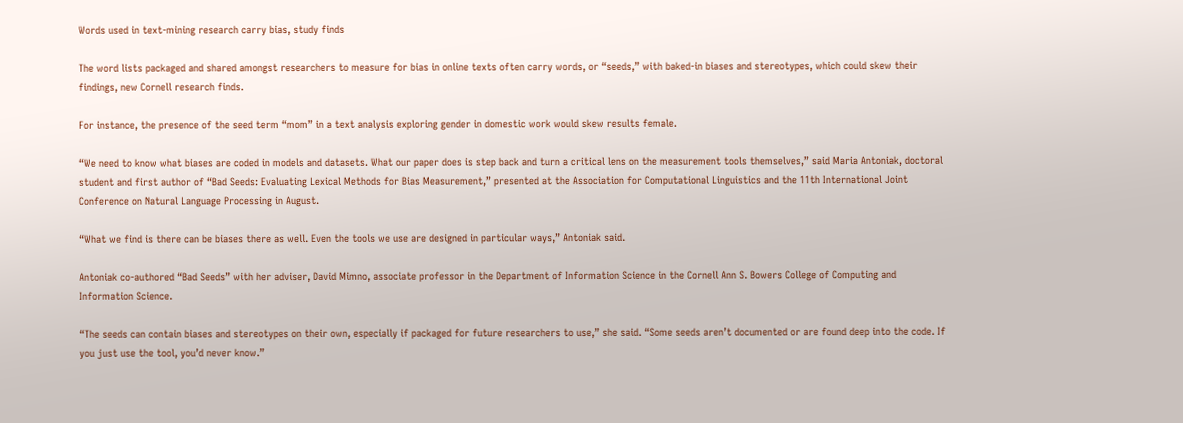Words used in text-mining research carry bias, study finds

The word lists packaged and shared amongst researchers to measure for bias in online texts often carry words, or “seeds,” with baked-in biases and stereotypes, which could skew their findings, new Cornell research finds.

For instance, the presence of the seed term “mom” in a text analysis exploring gender in domestic work would skew results female.

“We need to know what biases are coded in models and datasets. What our paper does is step back and turn a critical lens on the measurement tools themselves,” said Maria Antoniak, doctoral student and first author of “Bad Seeds: Evaluating Lexical Methods for Bias Measurement,” presented at the Association for Computational Linguistics and the 11th International Joint Conference on Natural Language Processing in August.

“What we find is there can be biases there as well. Even the tools we use are designed in particular ways,” Antoniak said.

Antoniak co-authored “Bad Seeds” with her adviser, David Mimno, associate professor in the Department of Information Science in the Cornell Ann S. Bowers College of Computing and Information Science.

“The seeds can contain biases and stereotypes on their own, especially if packaged for future researchers to use,” she said. “Some seeds aren’t documented or are found deep into the code. If you just use the tool, you’d never know.”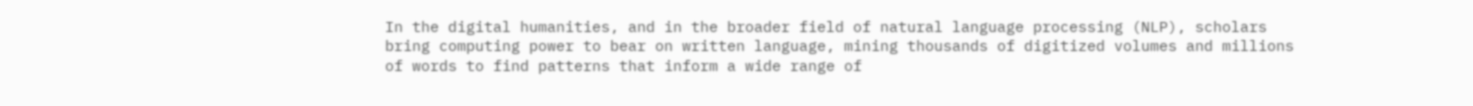In the digital humanities, and in the broader field of natural language processing (NLP), scholars bring computing power to bear on written language, mining thousands of digitized volumes and millions of words to find patterns that inform a wide range of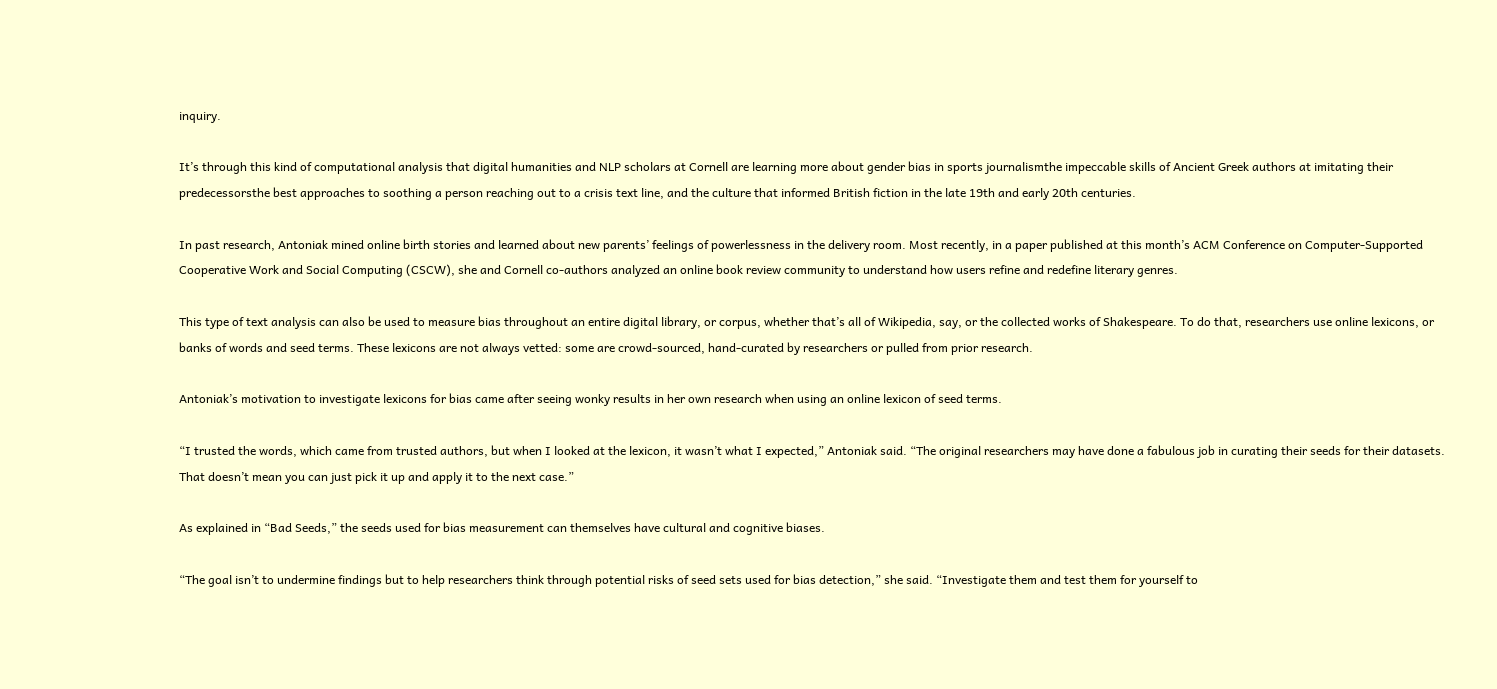inquiry.

It’s through this kind of computational analysis that digital humanities and NLP scholars at Cornell are learning more about gender bias in sports journalismthe impeccable skills of Ancient Greek authors at imitating their predecessorsthe best approaches to soothing a person reaching out to a crisis text line, and the culture that informed British fiction in the late 19th and early 20th centuries.

In past research, Antoniak mined online birth stories and learned about new parents’ feelings of powerlessness in the delivery room. Most recently, in a paper published at this month’s ACM Conference on Computer-Supported Cooperative Work and Social Computing (CSCW), she and Cornell co-authors analyzed an online book review community to understand how users refine and redefine literary genres.

This type of text analysis can also be used to measure bias throughout an entire digital library, or corpus, whether that’s all of Wikipedia, say, or the collected works of Shakespeare. To do that, researchers use online lexicons, or banks of words and seed terms. These lexicons are not always vetted: some are crowd-sourced, hand-curated by researchers or pulled from prior research.

Antoniak’s motivation to investigate lexicons for bias came after seeing wonky results in her own research when using an online lexicon of seed terms.

“I trusted the words, which came from trusted authors, but when I looked at the lexicon, it wasn’t what I expected,” Antoniak said. “The original researchers may have done a fabulous job in curating their seeds for their datasets. That doesn’t mean you can just pick it up and apply it to the next case.”

As explained in “Bad Seeds,” the seeds used for bias measurement can themselves have cultural and cognitive biases.

“The goal isn’t to undermine findings but to help researchers think through potential risks of seed sets used for bias detection,” she said. “Investigate them and test them for yourself to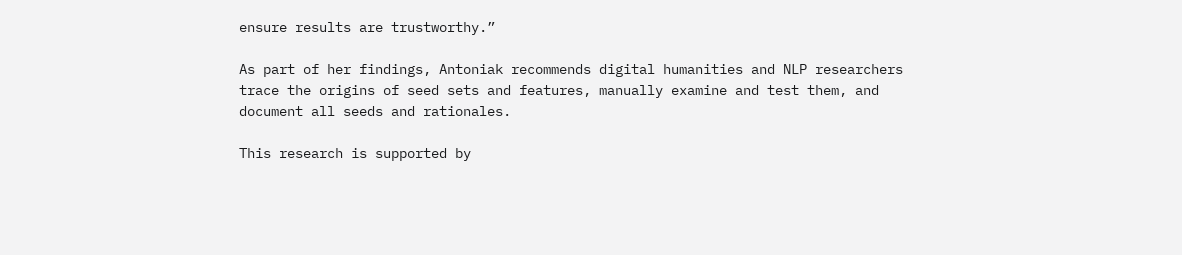ensure results are trustworthy.”

As part of her findings, Antoniak recommends digital humanities and NLP researchers trace the origins of seed sets and features, manually examine and test them, and document all seeds and rationales.

This research is supported by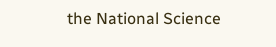the National Science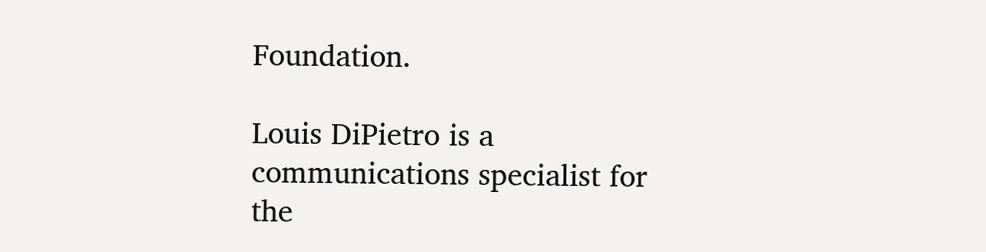Foundation.

Louis DiPietro is a communications specialist for the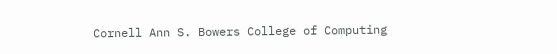Cornell Ann S. Bowers College of Computing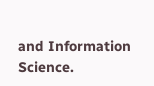and Information Science.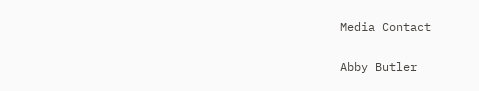Media Contact

Abby Butler